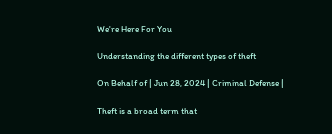We're Here For You

Understanding the different types of theft

On Behalf of | Jun 28, 2024 | Criminal Defense |

Theft is a broad term that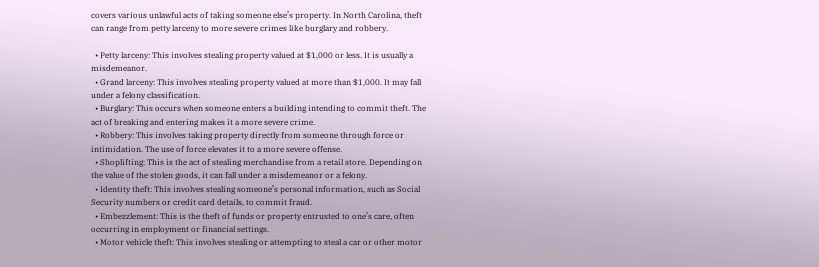covers various unlawful acts of taking someone else’s property. In North Carolina, theft can range from petty larceny to more severe crimes like burglary and robbery.

  • Petty larceny: This involves stealing property valued at $1,000 or less. It is usually a misdemeanor.
  • Grand larceny: This involves stealing property valued at more than $1,000. It may fall under a felony classification.
  • Burglary: This occurs when someone enters a building intending to commit theft. The act of breaking and entering makes it a more severe crime.
  • Robbery: This involves taking property directly from someone through force or intimidation. The use of force elevates it to a more severe offense.
  • Shoplifting: This is the act of stealing merchandise from a retail store. Depending on the value of the stolen goods, it can fall under a misdemeanor or a felony.
  • Identity theft: This involves stealing someone’s personal information, such as Social Security numbers or credit card details, to commit fraud.
  • Embezzlement: This is the theft of funds or property entrusted to one’s care, often occurring in employment or financial settings.
  • Motor vehicle theft: This involves stealing or attempting to steal a car or other motor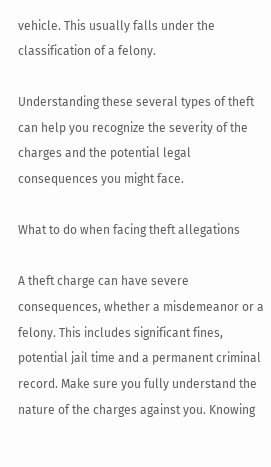vehicle. This usually falls under the classification of a felony.

Understanding these several types of theft can help you recognize the severity of the charges and the potential legal consequences you might face.

What to do when facing theft allegations

A theft charge can have severe consequences, whether a misdemeanor or a felony. This includes significant fines, potential jail time and a permanent criminal record. Make sure you fully understand the nature of the charges against you. Knowing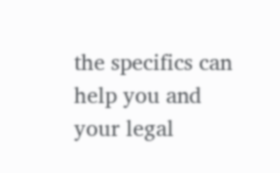the specifics can help you and your legal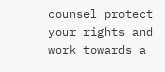counsel protect your rights and work towards a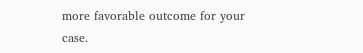more favorable outcome for your case.